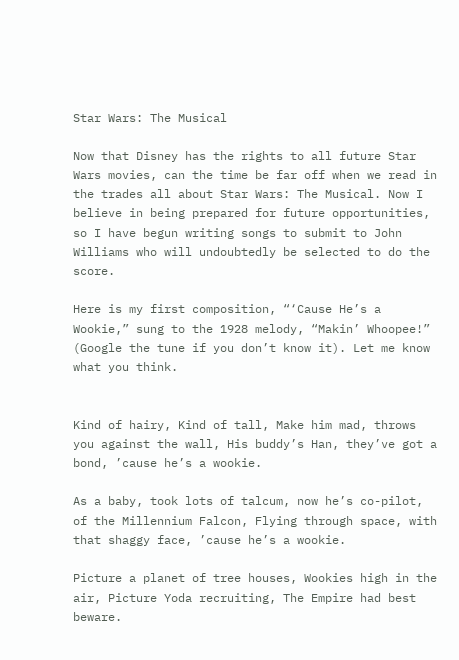Star Wars: The Musical

Now that Disney has the rights to all future Star Wars movies, can the time be far off when we read in the trades all about Star Wars: The Musical. Now I believe in being prepared for future opportunities, so I have begun writing songs to submit to John Williams who will undoubtedly be selected to do the score.

Here is my first composition, “‘Cause He’s a Wookie,” sung to the 1928 melody, “Makin’ Whoopee!” (Google the tune if you don’t know it). Let me know what you think.


Kind of hairy, Kind of tall, Make him mad, throws you against the wall, His buddy’s Han, they’ve got a bond, ’cause he’s a wookie.

As a baby, took lots of talcum, now he’s co-pilot, of the Millennium Falcon, Flying through space, with that shaggy face, ’cause he’s a wookie.

Picture a planet of tree houses, Wookies high in the air, Picture Yoda recruiting, The Empire had best beware.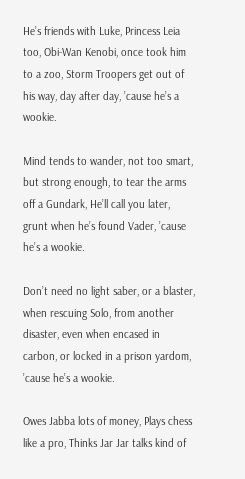He’s friends with Luke, Princess Leia too, Obi-Wan Kenobi, once took him to a zoo, Storm Troopers get out of his way, day after day, ’cause he’s a wookie.

Mind tends to wander, not too smart,  but strong enough, to tear the arms off a Gundark, He’ll call you later, grunt when he’s found Vader, ’cause he’s a wookie.

Don’t need no light saber, or a blaster, when rescuing Solo, from another disaster, even when encased in carbon, or locked in a prison yardom, ’cause he’s a wookie.

Owes Jabba lots of money, Plays chess like a pro, Thinks Jar Jar talks kind of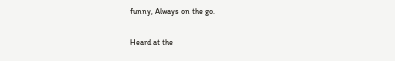funny, Always on the go.

Heard at the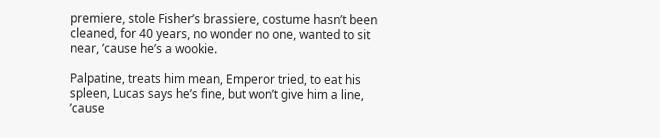premiere, stole Fisher’s brassiere, costume hasn’t been cleaned, for 40 years, no wonder no one, wanted to sit near, ’cause he’s a wookie.

Palpatine, treats him mean, Emperor tried, to eat his spleen, Lucas says he’s fine, but won’t give him a line, ’cause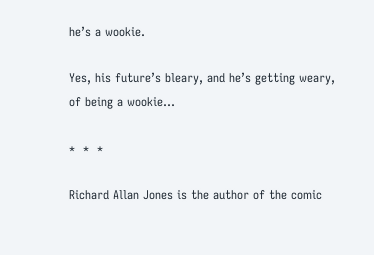he’s a wookie.

Yes, his future’s bleary, and he’s getting weary, of being a wookie…

*  *  *

Richard Allan Jones is the author of the comic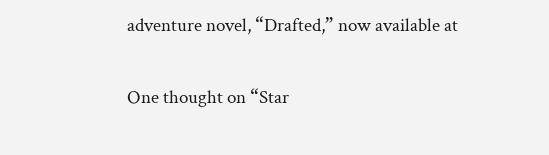adventure novel, “Drafted,” now available at

One thought on “Star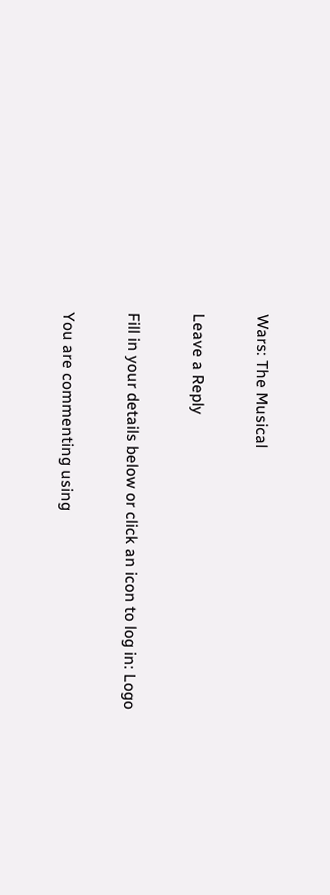Wars: The Musical

Leave a Reply

Fill in your details below or click an icon to log in: Logo

You are commenting using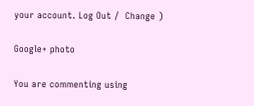your account. Log Out /  Change )

Google+ photo

You are commenting using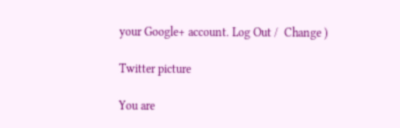your Google+ account. Log Out /  Change )

Twitter picture

You are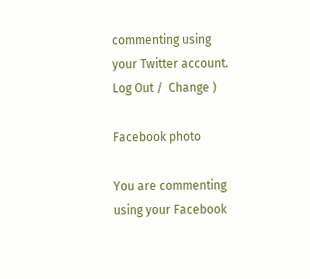commenting using your Twitter account. Log Out /  Change )

Facebook photo

You are commenting using your Facebook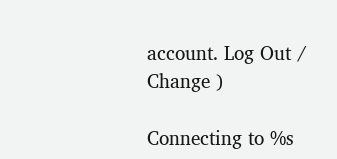account. Log Out /  Change )

Connecting to %s